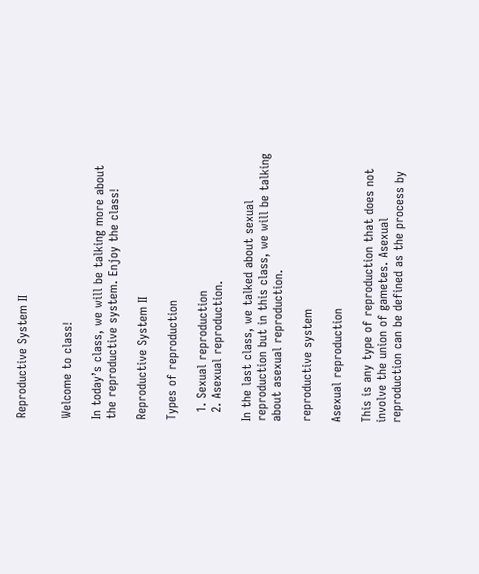Reproductive System II


Welcome to class!

In today’s class, we will be talking more about the reproductive system. Enjoy the class!

Reproductive System II

Types of reproduction

  1. Sexual reproduction
  2. Asexual reproduction.

In the last class, we talked about sexual reproduction but in this class, we will be talking about asexual reproduction.

reproductive system

Asexual reproduction

This is any type of reproduction that does not involve the union of gametes. Asexual reproduction can be defined as the process by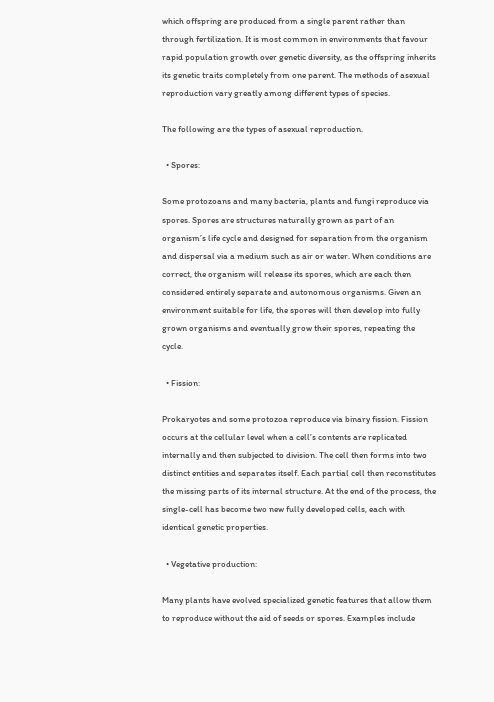which offspring are produced from a single parent rather than through fertilization. It is most common in environments that favour rapid population growth over genetic diversity, as the offspring inherits its genetic traits completely from one parent. The methods of asexual reproduction vary greatly among different types of species.

The following are the types of asexual reproduction.

  • Spores:

Some protozoans and many bacteria, plants and fungi reproduce via spores. Spores are structures naturally grown as part of an organism’s life cycle and designed for separation from the organism and dispersal via a medium such as air or water. When conditions are correct, the organism will release its spores, which are each then considered entirely separate and autonomous organisms. Given an environment suitable for life, the spores will then develop into fully grown organisms and eventually grow their spores, repeating the cycle.

  • Fission:

Prokaryotes and some protozoa reproduce via binary fission. Fission occurs at the cellular level when a cell’s contents are replicated internally and then subjected to division. The cell then forms into two distinct entities and separates itself. Each partial cell then reconstitutes the missing parts of its internal structure. At the end of the process, the single-cell has become two new fully developed cells, each with identical genetic properties.

  • Vegetative production:

Many plants have evolved specialized genetic features that allow them to reproduce without the aid of seeds or spores. Examples include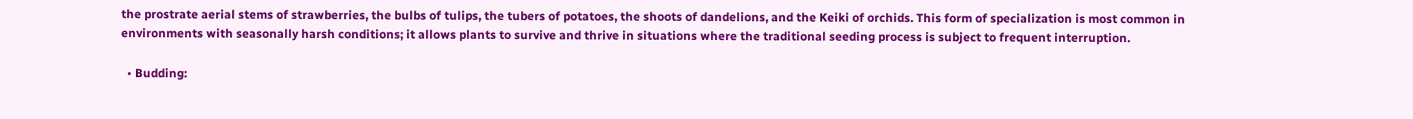the prostrate aerial stems of strawberries, the bulbs of tulips, the tubers of potatoes, the shoots of dandelions, and the Keiki of orchids. This form of specialization is most common in environments with seasonally harsh conditions; it allows plants to survive and thrive in situations where the traditional seeding process is subject to frequent interruption.

  • Budding: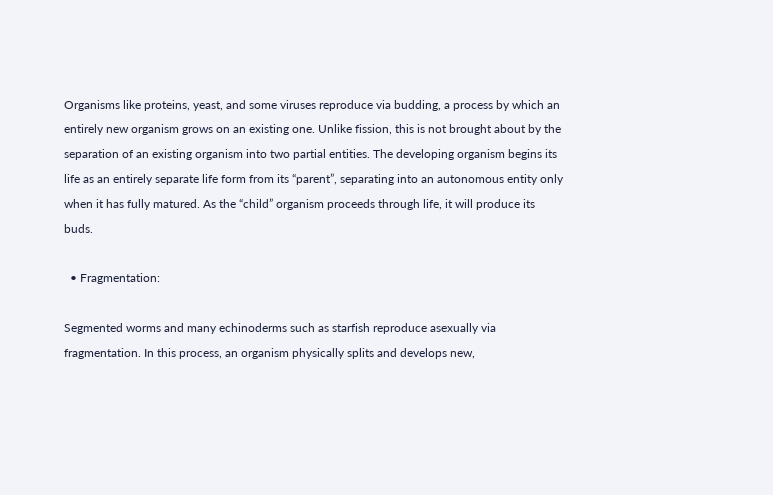Organisms like proteins, yeast, and some viruses reproduce via budding, a process by which an entirely new organism grows on an existing one. Unlike fission, this is not brought about by the separation of an existing organism into two partial entities. The developing organism begins its life as an entirely separate life form from its “parent”, separating into an autonomous entity only when it has fully matured. As the “child” organism proceeds through life, it will produce its buds.

  • Fragmentation:

Segmented worms and many echinoderms such as starfish reproduce asexually via fragmentation. In this process, an organism physically splits and develops new,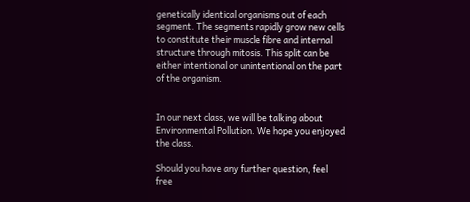genetically identical organisms out of each segment. The segments rapidly grow new cells to constitute their muscle fibre and internal structure through mitosis. This split can be either intentional or unintentional on the part of the organism.


In our next class, we will be talking about Environmental Pollution. We hope you enjoyed the class.

Should you have any further question, feel free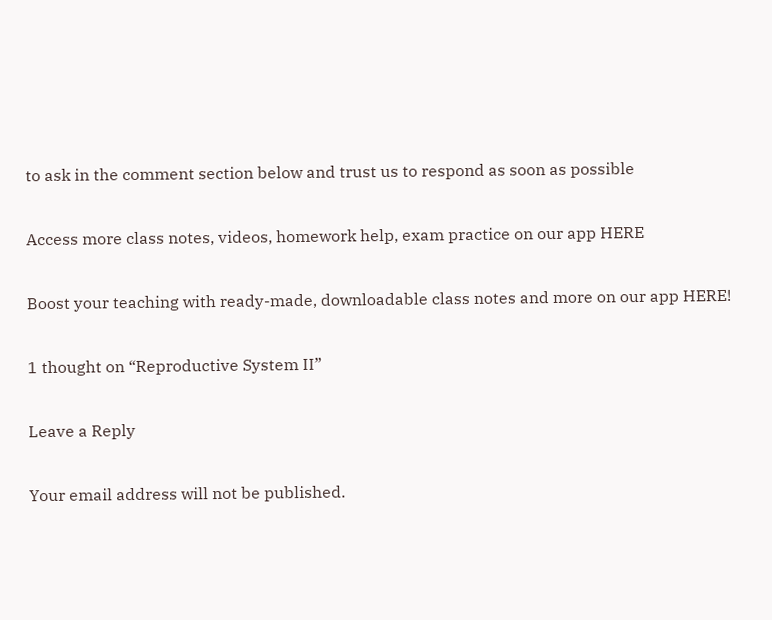to ask in the comment section below and trust us to respond as soon as possible

Access more class notes, videos, homework help, exam practice on our app HERE

Boost your teaching with ready-made, downloadable class notes and more on our app HERE!

1 thought on “Reproductive System II”

Leave a Reply

Your email address will not be published.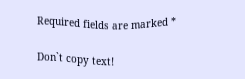Required fields are marked *

Don`t copy text!